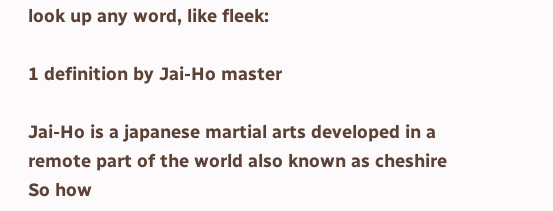look up any word, like fleek:

1 definition by Jai-Ho master

Jai-Ho is a japanese martial arts developed in a remote part of the world also known as cheshire
So how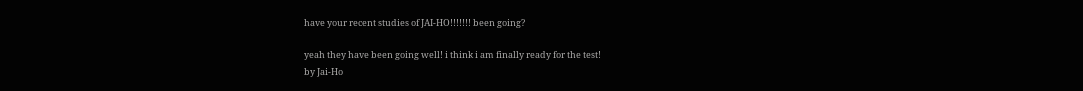have your recent studies of JAI-HO!!!!!!! been going?

yeah they have been going well! i think i am finally ready for the test!
by Jai-Ho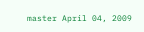master April 04, 2009